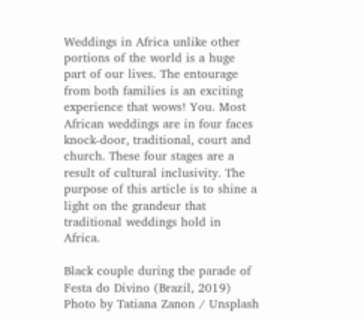Weddings in Africa unlike other portions of the world is a huge part of our lives. The entourage from both families is an exciting experience that wows! You. Most African weddings are in four faces knock-door, traditional, court and church. These four stages are a result of cultural inclusivity. The purpose of this article is to shine a light on the grandeur that traditional weddings hold in Africa.

Black couple during the parade of Festa do Divino (Brazil, 2019)
Photo by Tatiana Zanon / Unsplash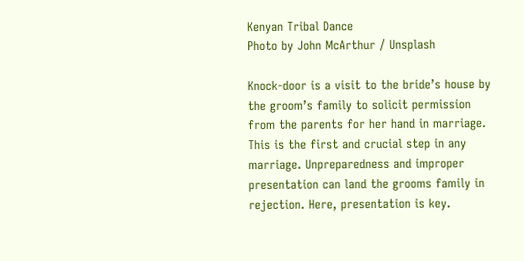Kenyan Tribal Dance
Photo by John McArthur / Unsplash

Knock-door is a visit to the bride’s house by the groom’s family to solicit permission from the parents for her hand in marriage. This is the first and crucial step in any marriage. Unpreparedness and improper presentation can land the grooms family in rejection. Here, presentation is key.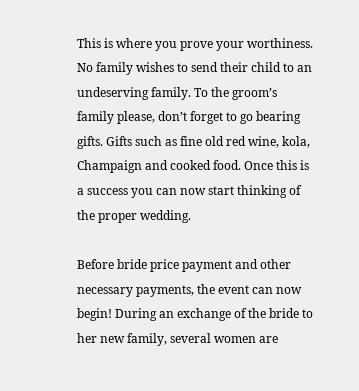This is where you prove your worthiness. No family wishes to send their child to an undeserving family. To the groom’s family please, don’t forget to go bearing gifts. Gifts such as fine old red wine, kola, Champaign and cooked food. Once this is a success you can now start thinking of the proper wedding.

Before bride price payment and other necessary payments, the event can now begin! During an exchange of the bride to her new family, several women are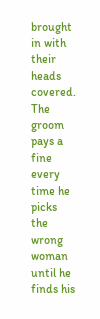brought in with their heads covered. The groom pays a fine every time he picks the wrong woman until he finds his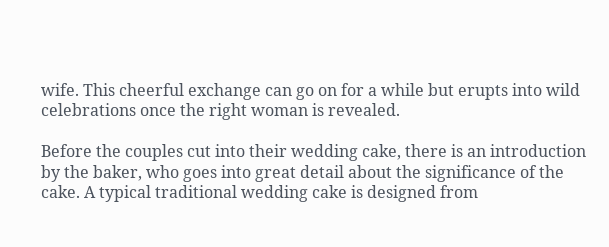wife. This cheerful exchange can go on for a while but erupts into wild celebrations once the right woman is revealed.

Before the couples cut into their wedding cake, there is an introduction by the baker, who goes into great detail about the significance of the cake. A typical traditional wedding cake is designed from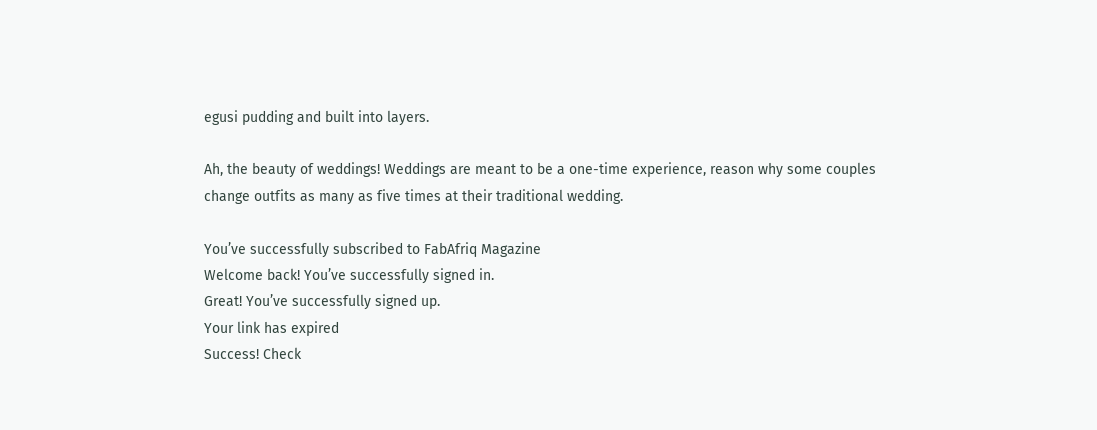egusi pudding and built into layers.

Ah, the beauty of weddings! Weddings are meant to be a one-time experience, reason why some couples change outfits as many as five times at their traditional wedding.

You’ve successfully subscribed to FabAfriq Magazine
Welcome back! You’ve successfully signed in.
Great! You’ve successfully signed up.
Your link has expired
Success! Check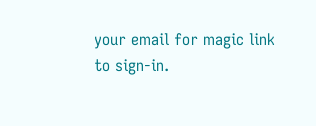your email for magic link to sign-in.